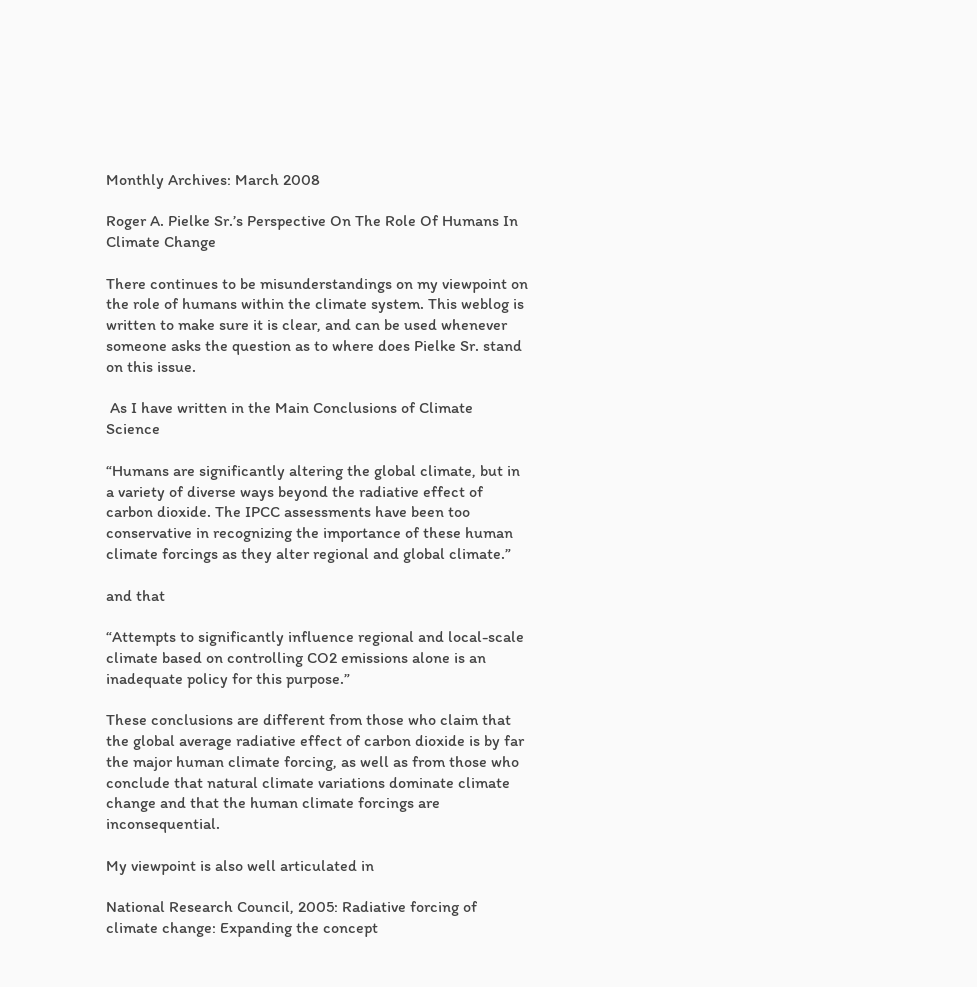Monthly Archives: March 2008

Roger A. Pielke Sr.’s Perspective On The Role Of Humans In Climate Change

There continues to be misunderstandings on my viewpoint on the role of humans within the climate system. This weblog is written to make sure it is clear, and can be used whenever someone asks the question as to where does Pielke Sr. stand on this issue.

 As I have written in the Main Conclusions of Climate Science

“Humans are significantly altering the global climate, but in a variety of diverse ways beyond the radiative effect of carbon dioxide. The IPCC assessments have been too conservative in recognizing the importance of these human climate forcings as they alter regional and global climate.”

and that

“Attempts to significantly influence regional and local-scale climate based on controlling CO2 emissions alone is an inadequate policy for this purpose.”

These conclusions are different from those who claim that the global average radiative effect of carbon dioxide is by far the major human climate forcing, as well as from those who conclude that natural climate variations dominate climate change and that the human climate forcings are inconsequential.

My viewpoint is also well articulated in

National Research Council, 2005: Radiative forcing of climate change: Expanding the concept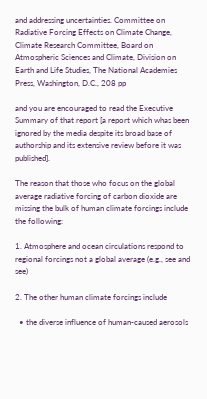and addressing uncertainties. Committee on Radiative Forcing Effects on Climate Change, Climate Research Committee, Board on Atmospheric Sciences and Climate, Division on Earth and Life Studies, The National Academies Press, Washington, D.C., 208 pp

and you are encouraged to read the Executive Summary of that report [a report which whas been ignored by the media despite its broad base of authorship and its extensive review before it was published].

The reason that those who focus on the global average radiative forcing of carbon dioxide are missing the bulk of human climate forcings include the following:

1. Atmosphere and ocean circulations respond to regional forcings not a global average (e.g., see and see)

2. The other human climate forcings include

  • the diverse influence of human-caused aerosols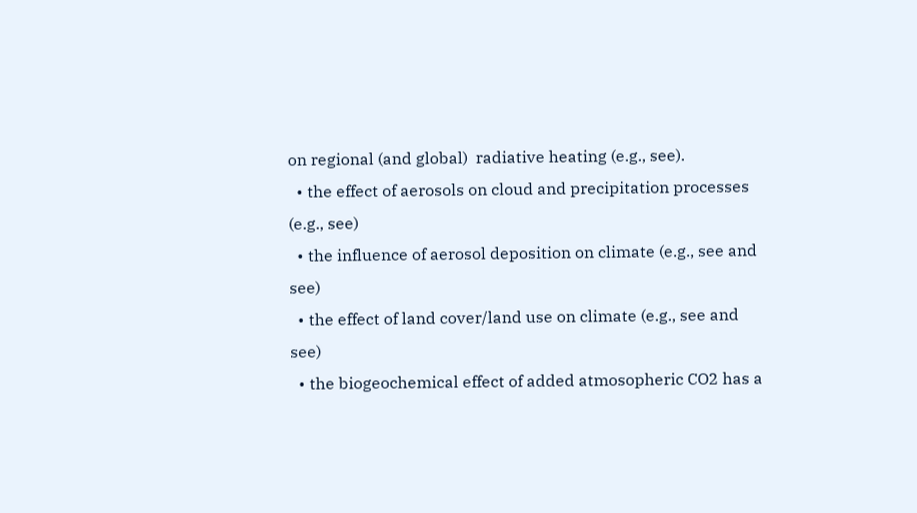on regional (and global)  radiative heating (e.g., see).
  • the effect of aerosols on cloud and precipitation processes (e.g., see)
  • the influence of aerosol deposition on climate (e.g., see and see)
  • the effect of land cover/land use on climate (e.g., see and  see)
  • the biogeochemical effect of added atmosopheric CO2 has a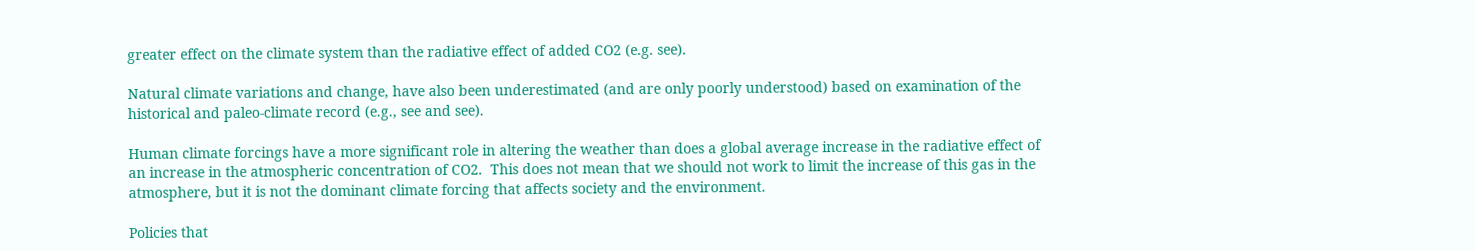greater effect on the climate system than the radiative effect of added CO2 (e.g. see).

Natural climate variations and change, have also been underestimated (and are only poorly understood) based on examination of the historical and paleo-climate record (e.g., see and see).

Human climate forcings have a more significant role in altering the weather than does a global average increase in the radiative effect of an increase in the atmospheric concentration of CO2.  This does not mean that we should not work to limit the increase of this gas in the atmosphere, but it is not the dominant climate forcing that affects society and the environment.

Policies that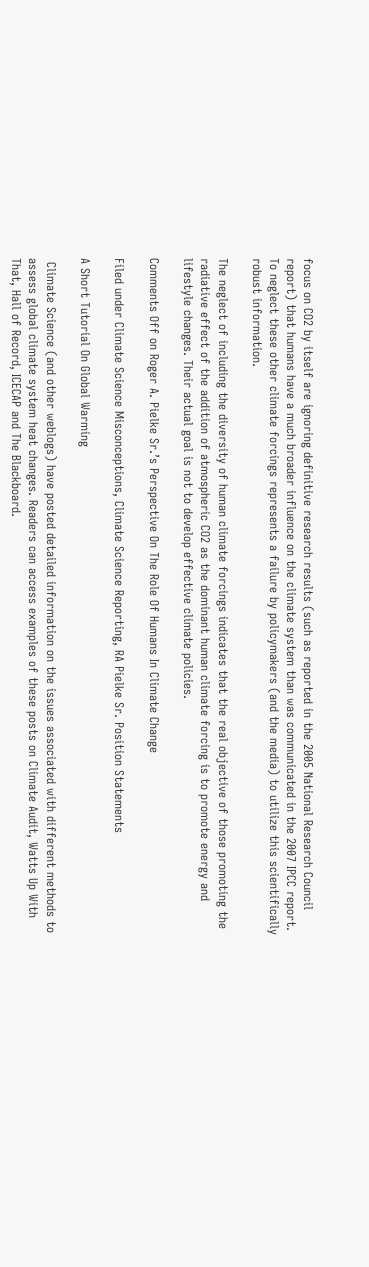focus on CO2 by itself are ignoring definitive research results (such as reported in the 2005 National Research Council report) that humans have a much broader influence on the climate system than was communicated in the 2007 IPCC report.  To neglect these other climate forcings represents a failure by policymakers (and the media) to utilize this scientifically robust information.

The neglect of including the diversity of human climate forcings indicates that the real objective of those promoting the radiative effect of the addition of atmospheric CO2 as the dominant human climate forcing is to promote energy and lifestyle changes. Their actual goal is not to develop effective climate policies.

Comments Off on Roger A. Pielke Sr.’s Perspective On The Role Of Humans In Climate Change

Filed under Climate Science Misconceptions, Climate Science Reporting, RA Pielke Sr. Position Statements

A Short Tutorial On Global Warming

 Climate Science (and other weblogs) have posted detailed information on the issues associated with different methods to assess global climate system heat changes. Readers can access examples of these posts on Climate Audit, Watts Up With That, Hall of Record, ICECAP and The Blackboard.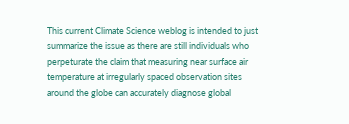This current Climate Science weblog is intended to just summarize the issue as there are still individuals who perpeturate the claim that measuring near surface air temperature at irregularly spaced observation sites around the globe can accurately diagnose global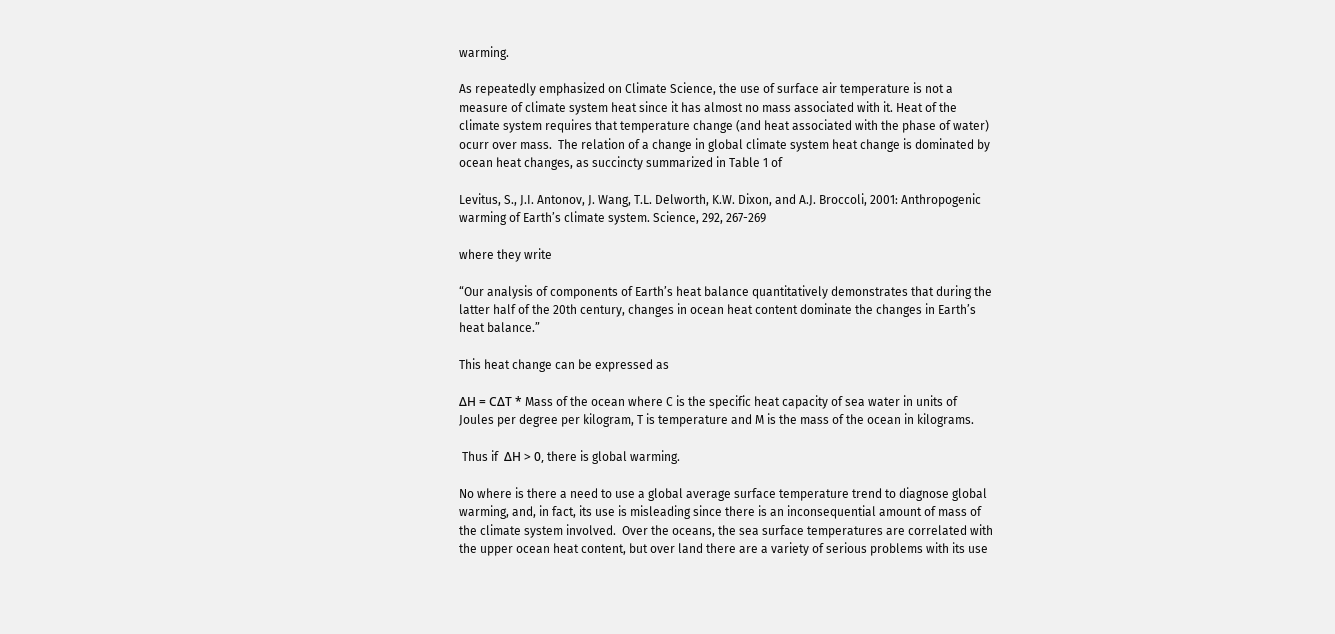warming.

As repeatedly emphasized on Climate Science, the use of surface air temperature is not a measure of climate system heat since it has almost no mass associated with it. Heat of the climate system requires that temperature change (and heat associated with the phase of water) ocurr over mass.  The relation of a change in global climate system heat change is dominated by ocean heat changes, as succincty summarized in Table 1 of

Levitus, S., J.I. Antonov, J. Wang, T.L. Delworth, K.W. Dixon, and A.J. Broccoli, 2001: Anthropogenic warming of Earth’s climate system. Science, 292, 267-269

where they write

“Our analysis of components of Earth’s heat balance quantitatively demonstrates that during the latter half of the 20th century, changes in ocean heat content dominate the changes in Earth’s heat balance.”

This heat change can be expressed as

ΔH = CΔT * Mass of the ocean where C is the specific heat capacity of sea water in units of Joules per degree per kilogram, T is temperature and M is the mass of the ocean in kilograms.

 Thus if  ΔH > 0, there is global warming.

No where is there a need to use a global average surface temperature trend to diagnose global warming, and, in fact, its use is misleading since there is an inconsequential amount of mass of the climate system involved.  Over the oceans, the sea surface temperatures are correlated with the upper ocean heat content, but over land there are a variety of serious problems with its use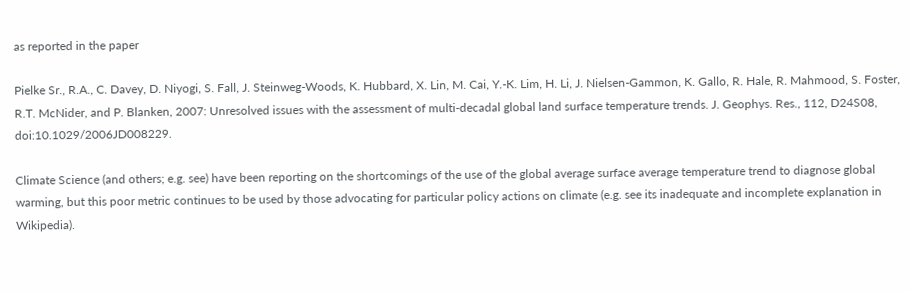as reported in the paper

Pielke Sr., R.A., C. Davey, D. Niyogi, S. Fall, J. Steinweg-Woods, K. Hubbard, X. Lin, M. Cai, Y.-K. Lim, H. Li, J. Nielsen-Gammon, K. Gallo, R. Hale, R. Mahmood, S. Foster, R.T. McNider, and P. Blanken, 2007: Unresolved issues with the assessment of multi-decadal global land surface temperature trends. J. Geophys. Res., 112, D24S08, doi:10.1029/2006JD008229.

Climate Science (and others; e.g. see) have been reporting on the shortcomings of the use of the global average surface average temperature trend to diagnose global warming, but this poor metric continues to be used by those advocating for particular policy actions on climate (e.g. see its inadequate and incomplete explanation in Wikipedia).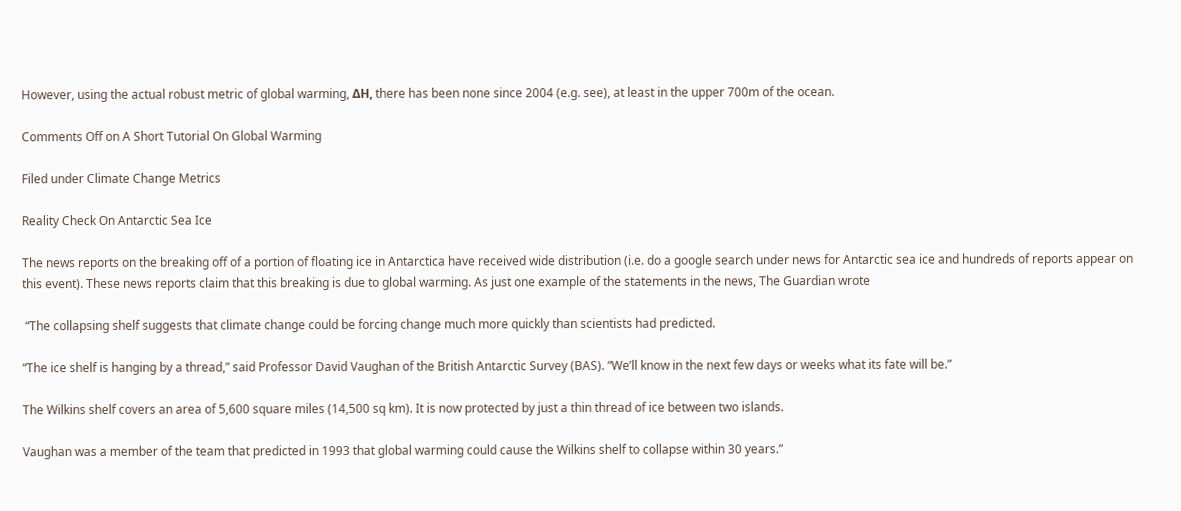However, using the actual robust metric of global warming, ΔH, there has been none since 2004 (e.g. see), at least in the upper 700m of the ocean.

Comments Off on A Short Tutorial On Global Warming

Filed under Climate Change Metrics

Reality Check On Antarctic Sea Ice

The news reports on the breaking off of a portion of floating ice in Antarctica have received wide distribution (i.e. do a google search under news for Antarctic sea ice and hundreds of reports appear on this event). These news reports claim that this breaking is due to global warming. As just one example of the statements in the news, The Guardian wrote

 “The collapsing shelf suggests that climate change could be forcing change much more quickly than scientists had predicted.

“The ice shelf is hanging by a thread,” said Professor David Vaughan of the British Antarctic Survey (BAS). “We’ll know in the next few days or weeks what its fate will be.”

The Wilkins shelf covers an area of 5,600 square miles (14,500 sq km). It is now protected by just a thin thread of ice between two islands.

Vaughan was a member of the team that predicted in 1993 that global warming could cause the Wilkins shelf to collapse within 30 years.”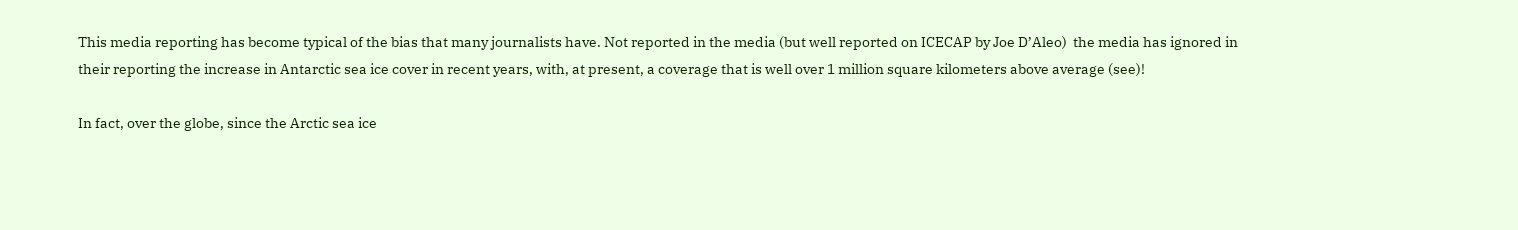This media reporting has become typical of the bias that many journalists have. Not reported in the media (but well reported on ICECAP by Joe D’Aleo)  the media has ignored in their reporting the increase in Antarctic sea ice cover in recent years, with, at present, a coverage that is well over 1 million square kilometers above average (see)!

In fact, over the globe, since the Arctic sea ice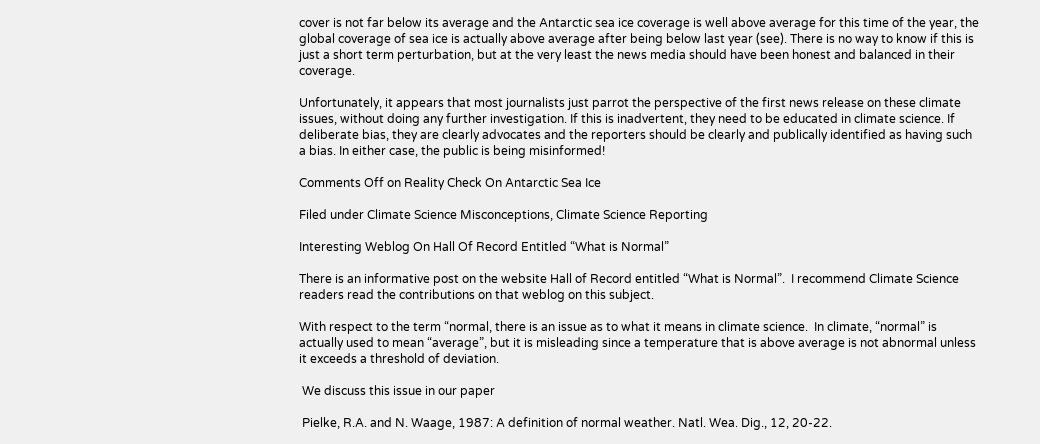cover is not far below its average and the Antarctic sea ice coverage is well above average for this time of the year, the global coverage of sea ice is actually above average after being below last year (see). There is no way to know if this is just a short term perturbation, but at the very least the news media should have been honest and balanced in their coverage.

Unfortunately, it appears that most journalists just parrot the perspective of the first news release on these climate issues, without doing any further investigation. If this is inadvertent, they need to be educated in climate science. If deliberate bias, they are clearly advocates and the reporters should be clearly and publically identified as having such a bias. In either case, the public is being misinformed!

Comments Off on Reality Check On Antarctic Sea Ice

Filed under Climate Science Misconceptions, Climate Science Reporting

Interesting Weblog On Hall Of Record Entitled “What is Normal”

There is an informative post on the website Hall of Record entitled “What is Normal”.  I recommend Climate Science readers read the contributions on that weblog on this subject.

With respect to the term “normal, there is an issue as to what it means in climate science.  In climate, “normal” is actually used to mean “average”, but it is misleading since a temperature that is above average is not abnormal unless it exceeds a threshold of deviation.

 We discuss this issue in our paper

 Pielke, R.A. and N. Waage, 1987: A definition of normal weather. Natl. Wea. Dig., 12, 20-22.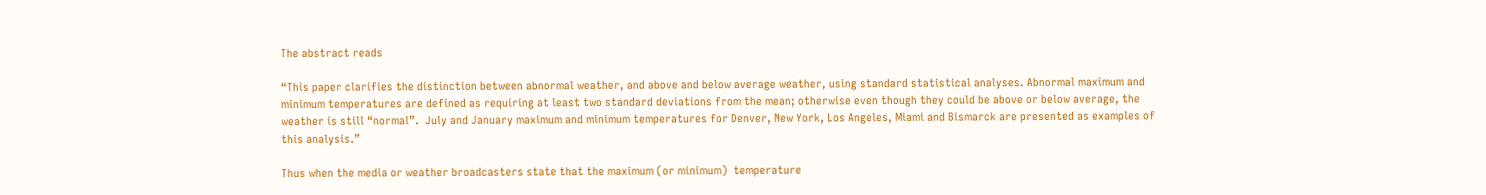The abstract reads

“This paper clarifies the distinction between abnormal weather, and above and below average weather, using standard statistical analyses. Abnormal maximum and minimum temperatures are defined as requiring at least two standard deviations from the mean; otherwise even though they could be above or below average, the weather is still “normal”.  July and January maximum and minimum temperatures for Denver, New York, Los Angeles, Miami and Bismarck are presented as examples of this analysis.”

Thus when the media or weather broadcasters state that the maximum (or minimum)  temperature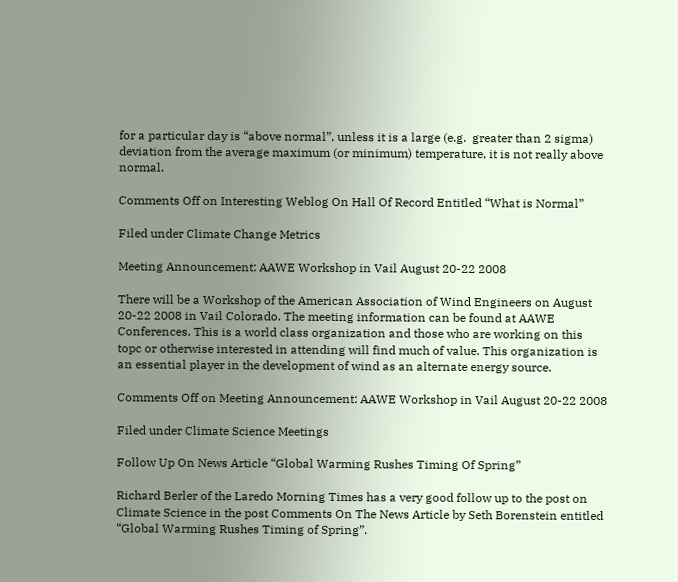for a particular day is “above normal”, unless it is a large (e.g.  greater than 2 sigma) deviation from the average maximum (or minimum) temperature, it is not really above normal.

Comments Off on Interesting Weblog On Hall Of Record Entitled “What is Normal”

Filed under Climate Change Metrics

Meeting Announcement: AAWE Workshop in Vail August 20-22 2008

There will be a Workshop of the American Association of Wind Engineers on August 20-22 2008 in Vail Colorado. The meeting information can be found at AAWE Conferences. This is a world class organization and those who are working on this topc or otherwise interested in attending will find much of value. This organization is an essential player in the development of wind as an alternate energy source.

Comments Off on Meeting Announcement: AAWE Workshop in Vail August 20-22 2008

Filed under Climate Science Meetings

Follow Up On News Article “Global Warming Rushes Timing Of Spring”

Richard Berler of the Laredo Morning Times has a very good follow up to the post on Climate Science in the post Comments On The News Article by Seth Borenstein entitled “Global Warming Rushes Timing of Spring”.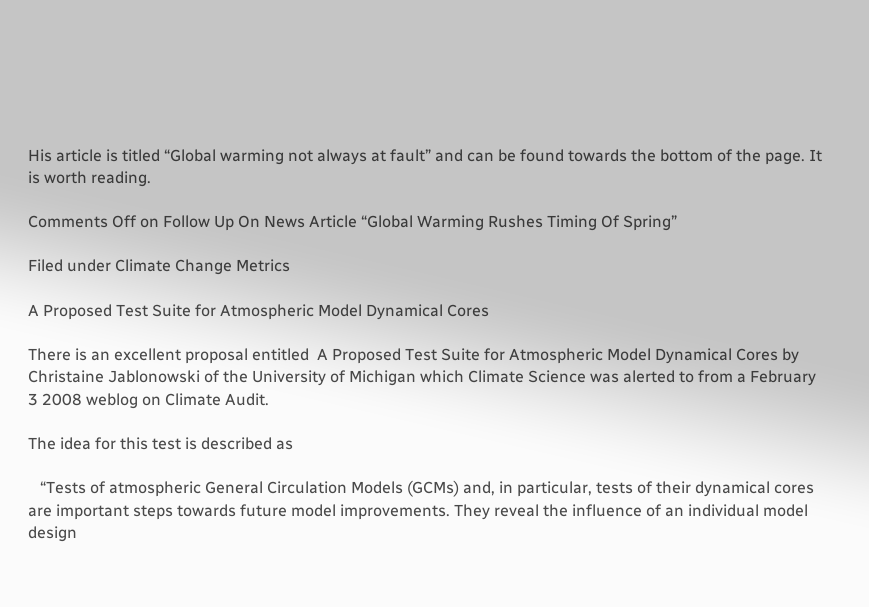His article is titled “Global warming not always at fault” and can be found towards the bottom of the page. It is worth reading.

Comments Off on Follow Up On News Article “Global Warming Rushes Timing Of Spring”

Filed under Climate Change Metrics

A Proposed Test Suite for Atmospheric Model Dynamical Cores

There is an excellent proposal entitled  A Proposed Test Suite for Atmospheric Model Dynamical Cores by Christaine Jablonowski of the University of Michigan which Climate Science was alerted to from a February 3 2008 weblog on Climate Audit.

The idea for this test is described as

   “Tests of atmospheric General Circulation Models (GCMs) and, in particular, tests of their dynamical cores are important steps towards future model improvements. They reveal the influence of an individual model design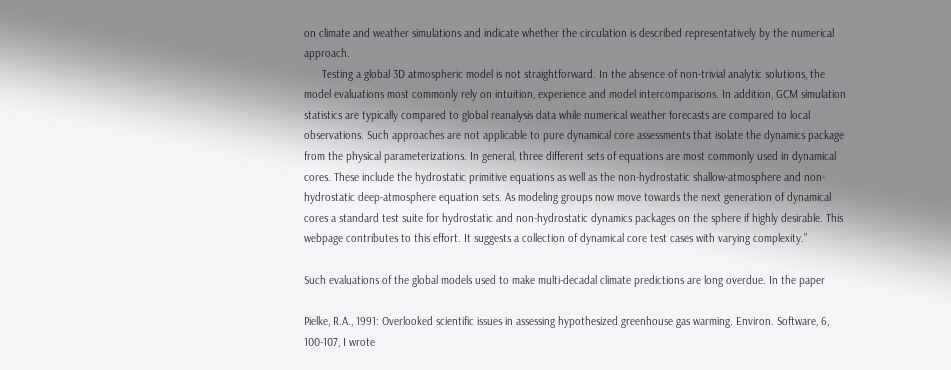on climate and weather simulations and indicate whether the circulation is described representatively by the numerical approach.
      Testing a global 3D atmospheric model is not straightforward. In the absence of non-trivial analytic solutions, the model evaluations most commonly rely on intuition, experience and model intercomparisons. In addition, GCM simulation statistics are typically compared to global reanalysis data while numerical weather forecasts are compared to local observations. Such approaches are not applicable to pure dynamical core assessments that isolate the dynamics package from the physical parameterizations. In general, three different sets of equations are most commonly used in dynamical cores. These include the hydrostatic primitive equations as well as the non-hydrostatic shallow-atmosphere and non-hydrostatic deep-atmosphere equation sets. As modeling groups now move towards the next generation of dynamical cores a standard test suite for hydrostatic and non-hydrostatic dynamics packages on the sphere if highly desirable. This webpage contributes to this effort. It suggests a collection of dynamical core test cases with varying complexity.”

Such evaluations of the global models used to make multi-decadal climate predictions are long overdue. In the paper

Pielke, R.A., 1991: Overlooked scientific issues in assessing hypothesized greenhouse gas warming. Environ. Software, 6, 100-107, I wrote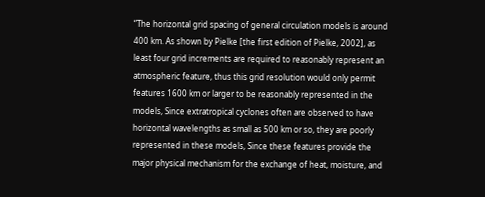“The horizontal grid spacing of general circulation models is around 400 km. As shown by Pielke [the first edition of Pielke, 2002], as least four grid increments are required to reasonably represent an atmospheric feature, thus this grid resolution would only permit features 1600 km or larger to be reasonably represented in the models, Since extratropical cyclones often are observed to have horizontal wavelengths as small as 500 km or so, they are poorly represented in these models, Since these features provide the major physical mechanism for the exchange of heat, moisture, and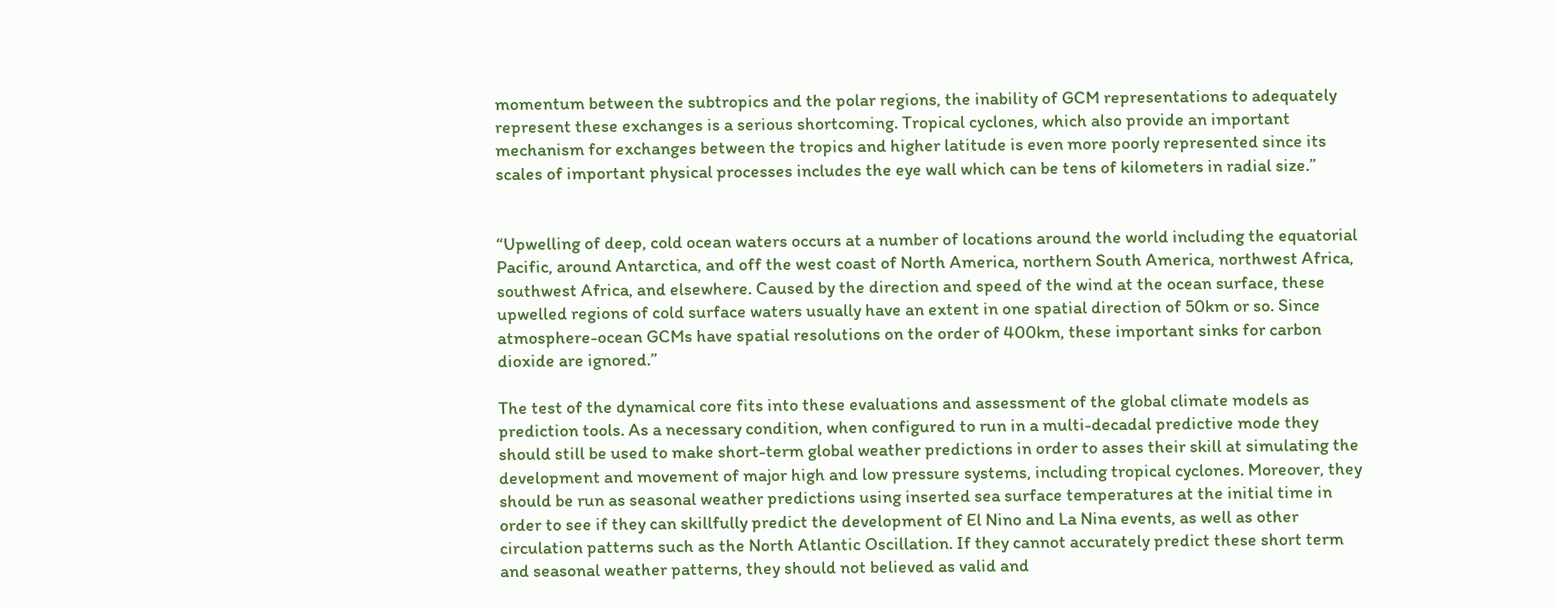momentum between the subtropics and the polar regions, the inability of GCM representations to adequately represent these exchanges is a serious shortcoming. Tropical cyclones, which also provide an important mechanism for exchanges between the tropics and higher latitude is even more poorly represented since its scales of important physical processes includes the eye wall which can be tens of kilometers in radial size.”


“Upwelling of deep, cold ocean waters occurs at a number of locations around the world including the equatorial Pacific, around Antarctica, and off the west coast of North America, northern South America, northwest Africa, southwest Africa, and elsewhere. Caused by the direction and speed of the wind at the ocean surface, these upwelled regions of cold surface waters usually have an extent in one spatial direction of 50km or so. Since atmosphere-ocean GCMs have spatial resolutions on the order of 400km, these important sinks for carbon dioxide are ignored.”

The test of the dynamical core fits into these evaluations and assessment of the global climate models as prediction tools. As a necessary condition, when configured to run in a multi-decadal predictive mode they should still be used to make short-term global weather predictions in order to asses their skill at simulating the development and movement of major high and low pressure systems, including tropical cyclones. Moreover, they should be run as seasonal weather predictions using inserted sea surface temperatures at the initial time in order to see if they can skillfully predict the development of El Nino and La Nina events, as well as other circulation patterns such as the North Atlantic Oscillation. If they cannot accurately predict these short term and seasonal weather patterns, they should not believed as valid and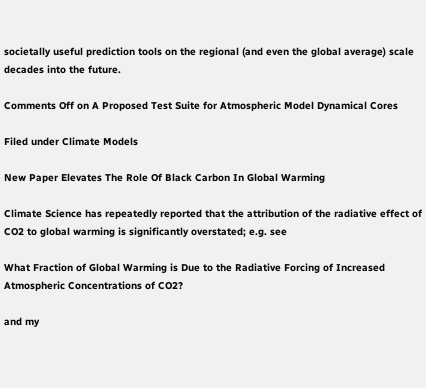societally useful prediction tools on the regional (and even the global average) scale decades into the future.

Comments Off on A Proposed Test Suite for Atmospheric Model Dynamical Cores

Filed under Climate Models

New Paper Elevates The Role Of Black Carbon In Global Warming

Climate Science has repeatedly reported that the attribution of the radiative effect of CO2 to global warming is significantly overstated; e.g. see

What Fraction of Global Warming is Due to the Radiative Forcing of Increased Atmospheric Concentrations of CO2?

and my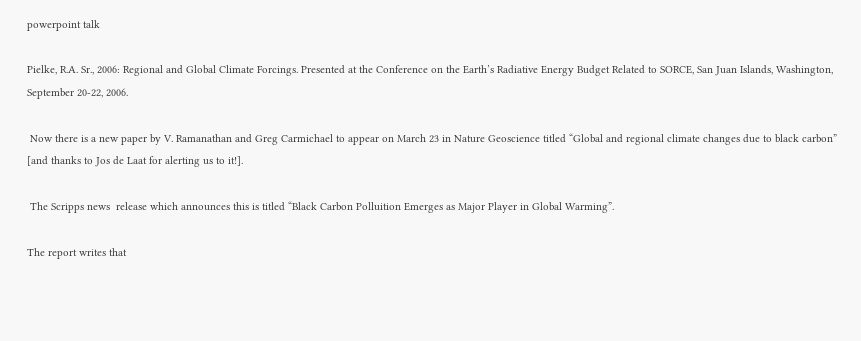powerpoint talk

Pielke, R.A. Sr., 2006: Regional and Global Climate Forcings. Presented at the Conference on the Earth’s Radiative Energy Budget Related to SORCE, San Juan Islands, Washington, September 20-22, 2006.

 Now there is a new paper by V. Ramanathan and Greg Carmichael to appear on March 23 in Nature Geoscience titled “Global and regional climate changes due to black carbon” [and thanks to Jos de Laat for alerting us to it!].

 The Scripps news  release which announces this is titled “Black Carbon Polluition Emerges as Major Player in Global Warming”.

The report writes that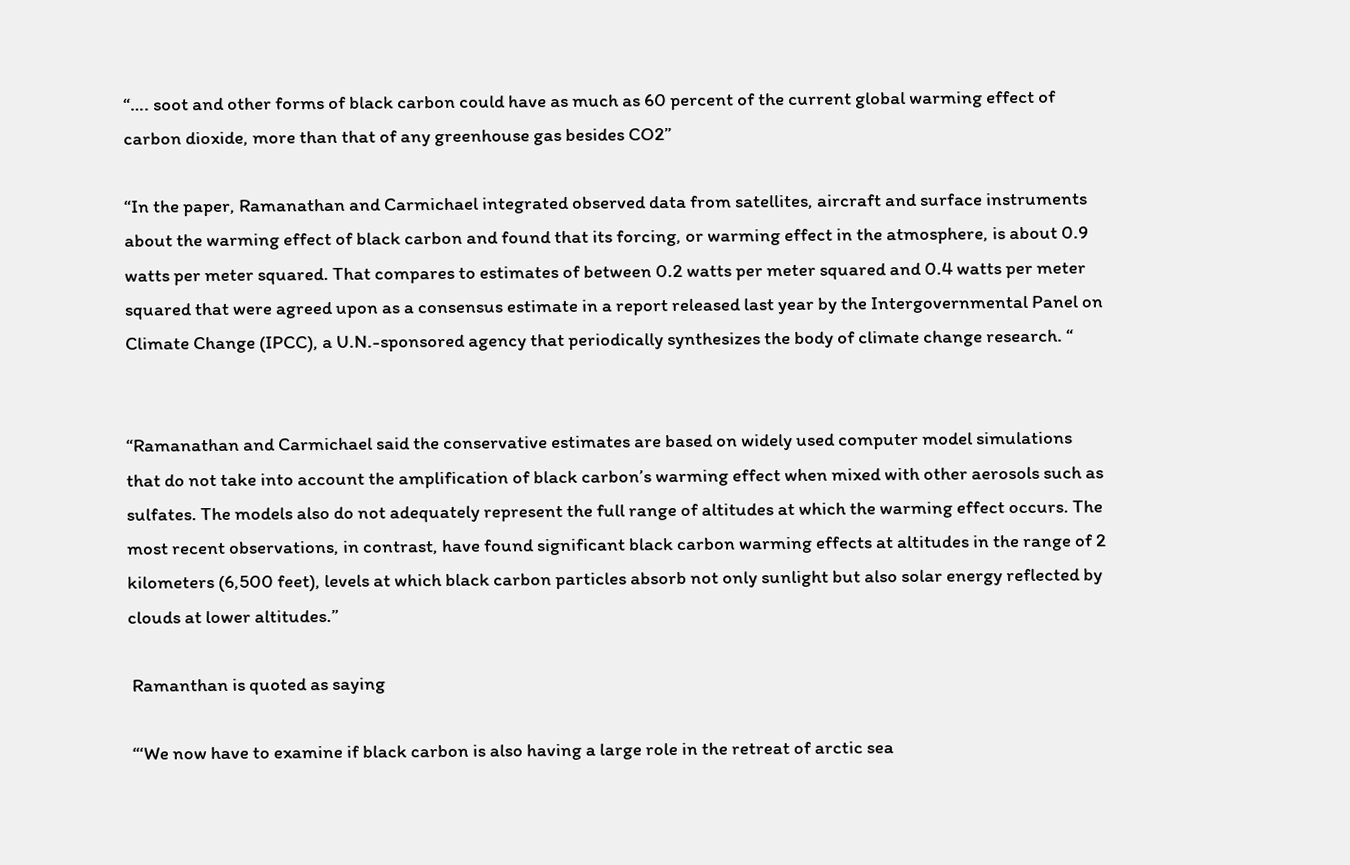“…. soot and other forms of black carbon could have as much as 60 percent of the current global warming effect of carbon dioxide, more than that of any greenhouse gas besides CO2”

“In the paper, Ramanathan and Carmichael integrated observed data from satellites, aircraft and surface instruments about the warming effect of black carbon and found that its forcing, or warming effect in the atmosphere, is about 0.9 watts per meter squared. That compares to estimates of between 0.2 watts per meter squared and 0.4 watts per meter squared that were agreed upon as a consensus estimate in a report released last year by the Intergovernmental Panel on Climate Change (IPCC), a U.N.-sponsored agency that periodically synthesizes the body of climate change research. “


“Ramanathan and Carmichael said the conservative estimates are based on widely used computer model simulations that do not take into account the amplification of black carbon’s warming effect when mixed with other aerosols such as sulfates. The models also do not adequately represent the full range of altitudes at which the warming effect occurs. The most recent observations, in contrast, have found significant black carbon warming effects at altitudes in the range of 2 kilometers (6,500 feet), levels at which black carbon particles absorb not only sunlight but also solar energy reflected by clouds at lower altitudes.”

 Ramanthan is quoted as saying

 “‘We now have to examine if black carbon is also having a large role in the retreat of arctic sea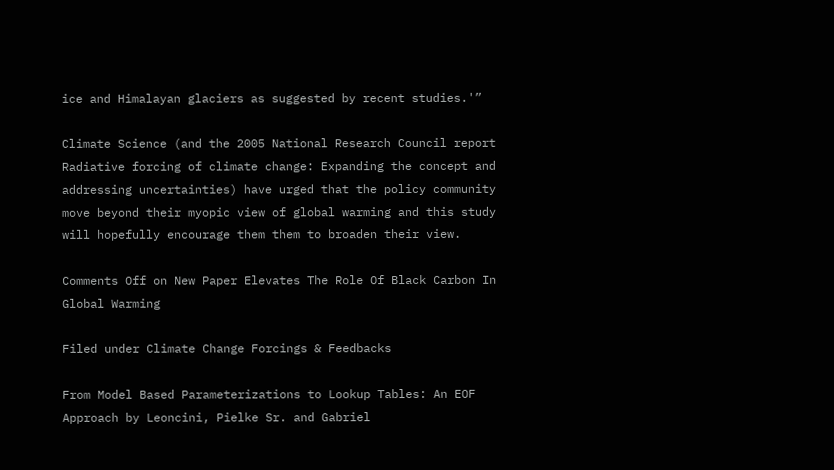ice and Himalayan glaciers as suggested by recent studies.'”

Climate Science (and the 2005 National Research Council report Radiative forcing of climate change: Expanding the concept and addressing uncertainties) have urged that the policy community move beyond their myopic view of global warming and this study will hopefully encourage them them to broaden their view.

Comments Off on New Paper Elevates The Role Of Black Carbon In Global Warming

Filed under Climate Change Forcings & Feedbacks

From Model Based Parameterizations to Lookup Tables: An EOF Approach by Leoncini, Pielke Sr. and Gabriel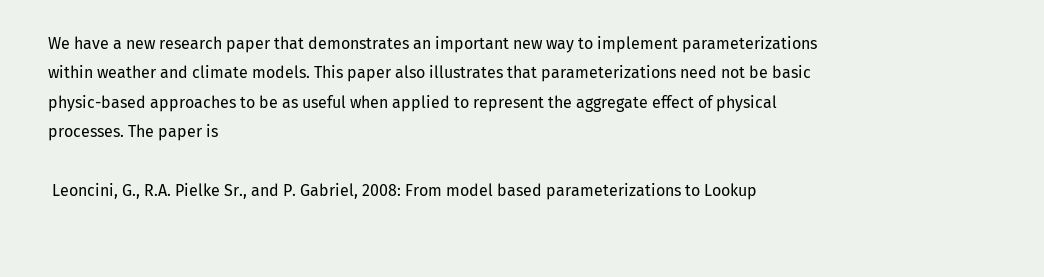We have a new research paper that demonstrates an important new way to implement parameterizations within weather and climate models. This paper also illustrates that parameterizations need not be basic physic-based approaches to be as useful when applied to represent the aggregate effect of physical processes. The paper is

 Leoncini, G., R.A. Pielke Sr., and P. Gabriel, 2008: From model based parameterizations to Lookup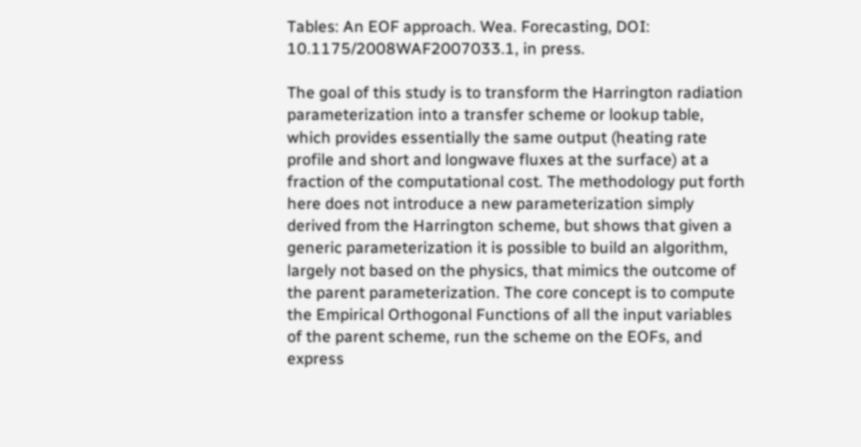Tables: An EOF approach. Wea. Forecasting, DOI: 10.1175/2008WAF2007033.1, in press.

The goal of this study is to transform the Harrington radiation parameterization into a transfer scheme or lookup table, which provides essentially the same output (heating rate profile and short and longwave fluxes at the surface) at a fraction of the computational cost. The methodology put forth here does not introduce a new parameterization simply derived from the Harrington scheme, but shows that given a generic parameterization it is possible to build an algorithm, largely not based on the physics, that mimics the outcome of the parent parameterization. The core concept is to compute the Empirical Orthogonal Functions of all the input variables of the parent scheme, run the scheme on the EOFs, and express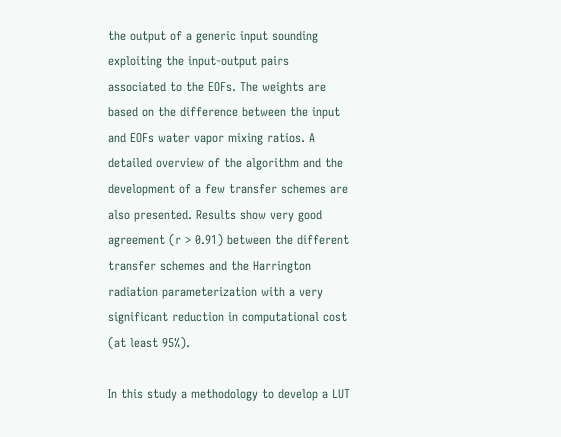the output of a generic input sounding exploiting the input-output pairs associated to the EOFs. The weights are based on the difference between the input and EOFs water vapor mixing ratios. A detailed overview of the algorithm and the development of a few transfer schemes are also presented. Results show very good agreement (r > 0.91) between the different transfer schemes and the Harrington radiation parameterization with a very significant reduction in computational cost (at least 95%).

In this study a methodology to develop a LUT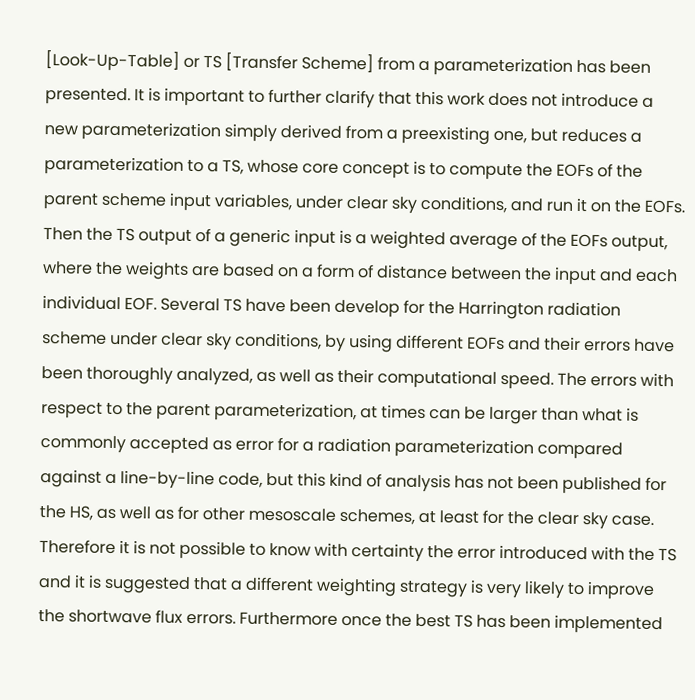[Look-Up-Table] or TS [Transfer Scheme] from a parameterization has been presented. It is important to further clarify that this work does not introduce a new parameterization simply derived from a preexisting one, but reduces a parameterization to a TS, whose core concept is to compute the EOFs of the parent scheme input variables, under clear sky conditions, and run it on the EOFs. Then the TS output of a generic input is a weighted average of the EOFs output, where the weights are based on a form of distance between the input and each individual EOF. Several TS have been develop for the Harrington radiation scheme under clear sky conditions, by using different EOFs and their errors have been thoroughly analyzed, as well as their computational speed. The errors with respect to the parent parameterization, at times can be larger than what is commonly accepted as error for a radiation parameterization compared against a line-by-line code, but this kind of analysis has not been published for the HS, as well as for other mesoscale schemes, at least for the clear sky case. Therefore it is not possible to know with certainty the error introduced with the TS and it is suggested that a different weighting strategy is very likely to improve the shortwave flux errors. Furthermore once the best TS has been implemented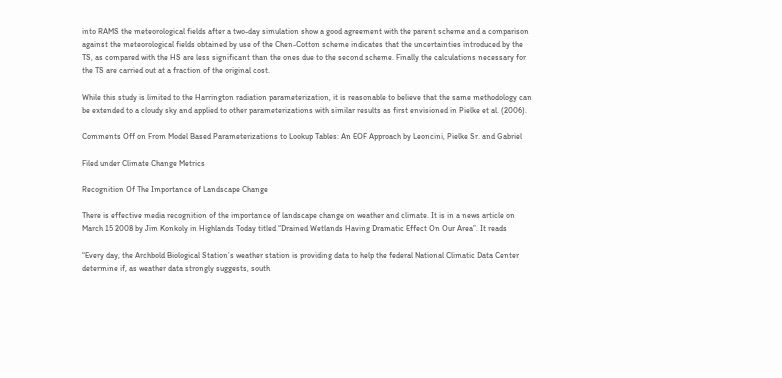into RAMS the meteorological fields after a two-day simulation show a good agreement with the parent scheme and a comparison against the meteorological fields obtained by use of the Chen-Cotton scheme indicates that the uncertainties introduced by the TS, as compared with the HS are less significant than the ones due to the second scheme. Finally the calculations necessary for the TS are carried out at a fraction of the original cost.

While this study is limited to the Harrington radiation parameterization, it is reasonable to believe that the same methodology can be extended to a cloudy sky and applied to other parameterizations with similar results as first envisioned in Pielke et al. (2006).

Comments Off on From Model Based Parameterizations to Lookup Tables: An EOF Approach by Leoncini, Pielke Sr. and Gabriel

Filed under Climate Change Metrics

Recognition Of The Importance of Landscape Change

There is effective media recognition of the importance of landscape change on weather and climate. It is in a news article on March 15 2008 by Jim Konkoly in Highlands Today titled “Drained Wetlands Having Dramatic Effect On Our Area”. It reads

“Every day, the Archbold Biological Station’s weather station is providing data to help the federal National Climatic Data Center determine if, as weather data strongly suggests, south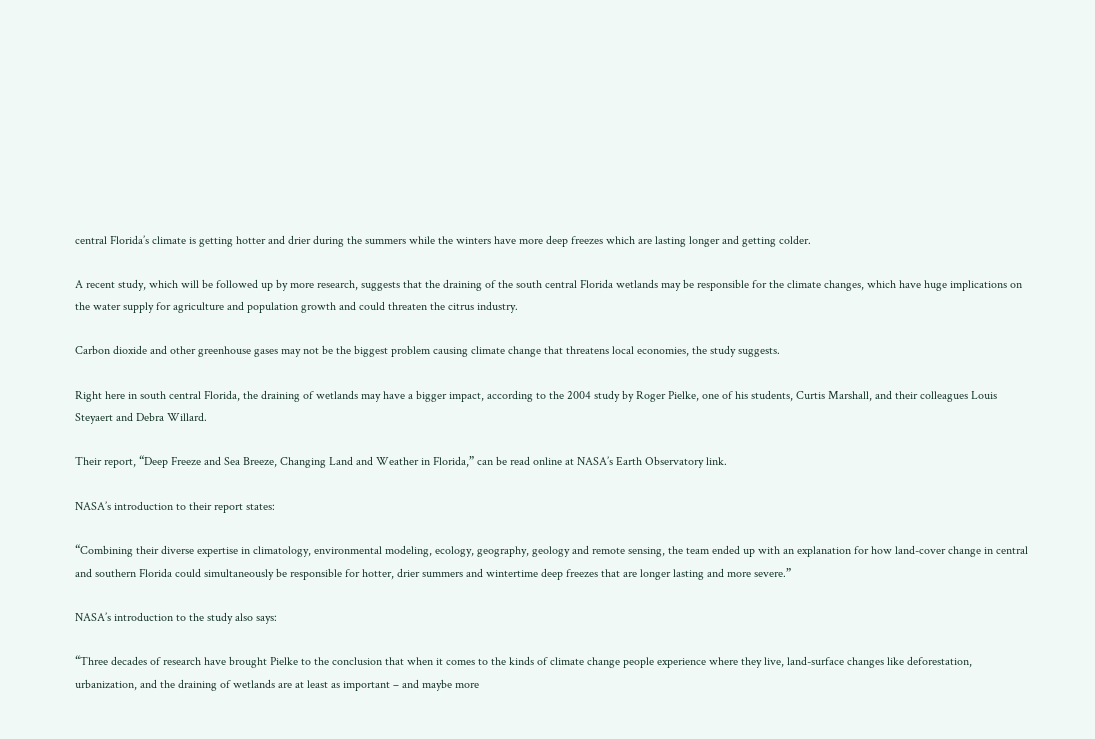central Florida’s climate is getting hotter and drier during the summers while the winters have more deep freezes which are lasting longer and getting colder.

A recent study, which will be followed up by more research, suggests that the draining of the south central Florida wetlands may be responsible for the climate changes, which have huge implications on the water supply for agriculture and population growth and could threaten the citrus industry.

Carbon dioxide and other greenhouse gases may not be the biggest problem causing climate change that threatens local economies, the study suggests.

Right here in south central Florida, the draining of wetlands may have a bigger impact, according to the 2004 study by Roger Pielke, one of his students, Curtis Marshall, and their colleagues Louis Steyaert and Debra Willard.

Their report, “Deep Freeze and Sea Breeze, Changing Land and Weather in Florida,” can be read online at NASA’s Earth Observatory link.

NASA’s introduction to their report states:

“Combining their diverse expertise in climatology, environmental modeling, ecology, geography, geology and remote sensing, the team ended up with an explanation for how land-cover change in central and southern Florida could simultaneously be responsible for hotter, drier summers and wintertime deep freezes that are longer lasting and more severe.”

NASA’s introduction to the study also says:

“Three decades of research have brought Pielke to the conclusion that when it comes to the kinds of climate change people experience where they live, land-surface changes like deforestation, urbanization, and the draining of wetlands are at least as important – and maybe more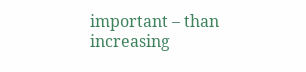important – than increasing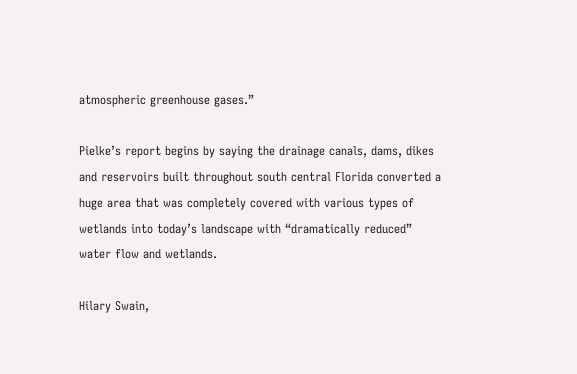atmospheric greenhouse gases.”

Pielke’s report begins by saying the drainage canals, dams, dikes and reservoirs built throughout south central Florida converted a huge area that was completely covered with various types of wetlands into today’s landscape with “dramatically reduced” water flow and wetlands.

Hilary Swain,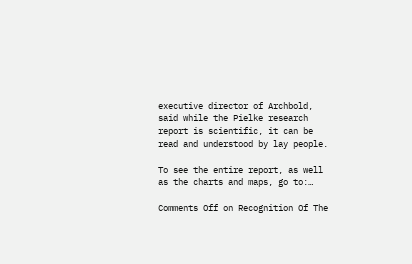executive director of Archbold, said while the Pielke research report is scientific, it can be read and understood by lay people.

To see the entire report, as well as the charts and maps, go to:…

Comments Off on Recognition Of The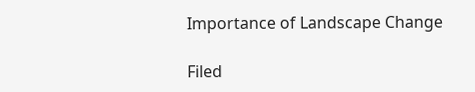Importance of Landscape Change

Filed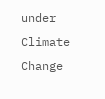under Climate Change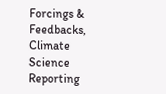Forcings & Feedbacks, Climate Science Reporting